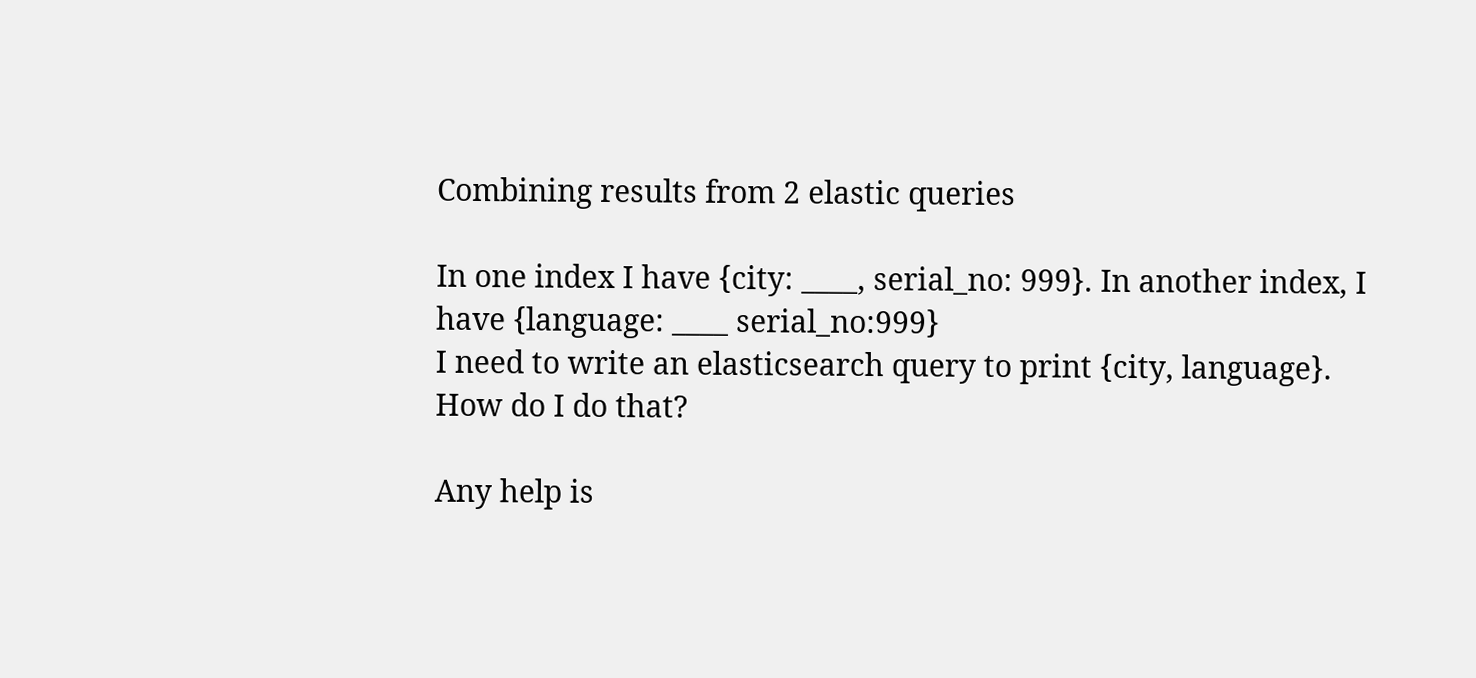Combining results from 2 elastic queries

In one index I have {city: ____, serial_no: 999}. In another index, I have {language: ____ serial_no:999}
I need to write an elasticsearch query to print {city, language}. How do I do that?

Any help is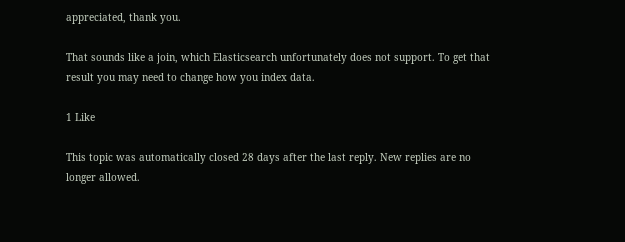appreciated, thank you.

That sounds like a join, which Elasticsearch unfortunately does not support. To get that result you may need to change how you index data.

1 Like

This topic was automatically closed 28 days after the last reply. New replies are no longer allowed.